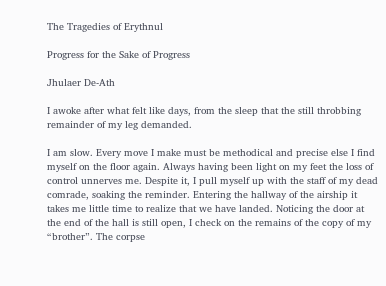The Tragedies of Erythnul

Progress for the Sake of Progress

Jhulaer De-Ath

I awoke after what felt like days, from the sleep that the still throbbing remainder of my leg demanded.

I am slow. Every move I make must be methodical and precise else I find myself on the floor again. Always having been light on my feet the loss of control unnerves me. Despite it, I pull myself up with the staff of my dead comrade, soaking the reminder. Entering the hallway of the airship it takes me little time to realize that we have landed. Noticing the door at the end of the hall is still open, I check on the remains of the copy of my “brother”. The corpse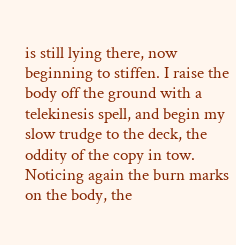is still lying there, now beginning to stiffen. I raise the body off the ground with a telekinesis spell, and begin my slow trudge to the deck, the oddity of the copy in tow. Noticing again the burn marks on the body, the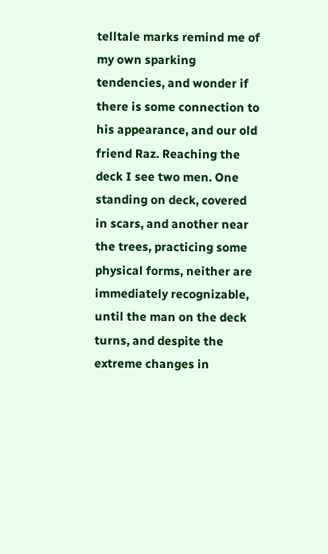telltale marks remind me of my own sparking tendencies, and wonder if there is some connection to his appearance, and our old friend Raz. Reaching the deck I see two men. One standing on deck, covered in scars, and another near the trees, practicing some physical forms, neither are immediately recognizable, until the man on the deck turns, and despite the extreme changes in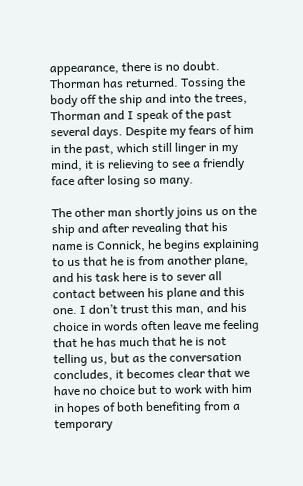appearance, there is no doubt. Thorman has returned. Tossing the body off the ship and into the trees, Thorman and I speak of the past several days. Despite my fears of him in the past, which still linger in my mind, it is relieving to see a friendly face after losing so many.

The other man shortly joins us on the ship and after revealing that his name is Connick, he begins explaining to us that he is from another plane, and his task here is to sever all contact between his plane and this one. I don’t trust this man, and his choice in words often leave me feeling that he has much that he is not telling us, but as the conversation concludes, it becomes clear that we have no choice but to work with him in hopes of both benefiting from a temporary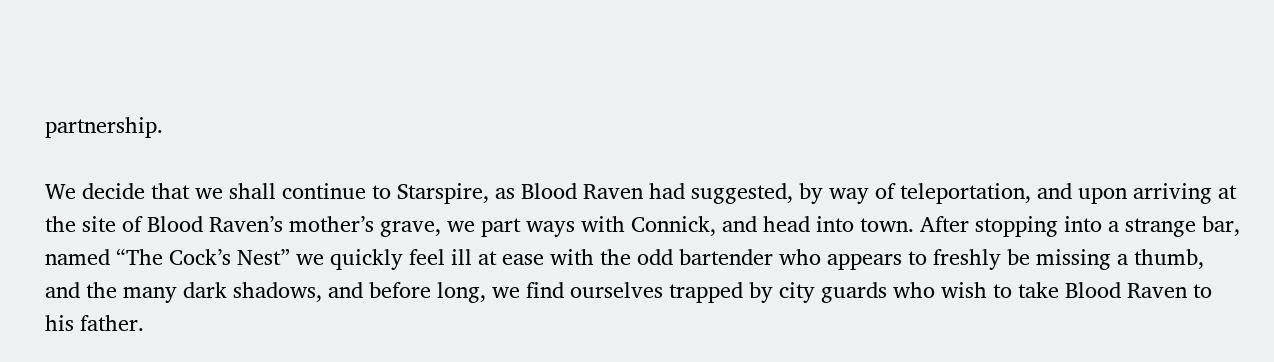partnership.

We decide that we shall continue to Starspire, as Blood Raven had suggested, by way of teleportation, and upon arriving at the site of Blood Raven’s mother’s grave, we part ways with Connick, and head into town. After stopping into a strange bar, named “The Cock’s Nest” we quickly feel ill at ease with the odd bartender who appears to freshly be missing a thumb, and the many dark shadows, and before long, we find ourselves trapped by city guards who wish to take Blood Raven to his father.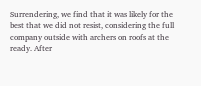Surrendering, we find that it was likely for the best that we did not resist, considering the full company outside with archers on roofs at the ready. After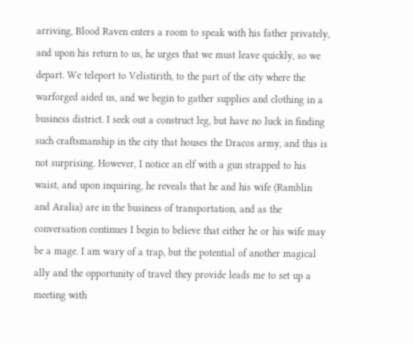arriving, Blood Raven enters a room to speak with his father privately, and upon his return to us, he urges that we must leave quickly, so we depart. We teleport to Velistirith, to the part of the city where the warforged aided us, and we begin to gather supplies and clothing in a business district. I seek out a construct leg, but have no luck in finding such craftsmanship in the city that houses the Dracos army, and this is not surprising. However, I notice an elf with a gun strapped to his waist, and upon inquiring, he reveals that he and his wife (Ramblin and Aralia) are in the business of transportation, and as the conversation continues I begin to believe that either he or his wife may be a mage. I am wary of a trap, but the potential of another magical ally and the opportunity of travel they provide leads me to set up a meeting with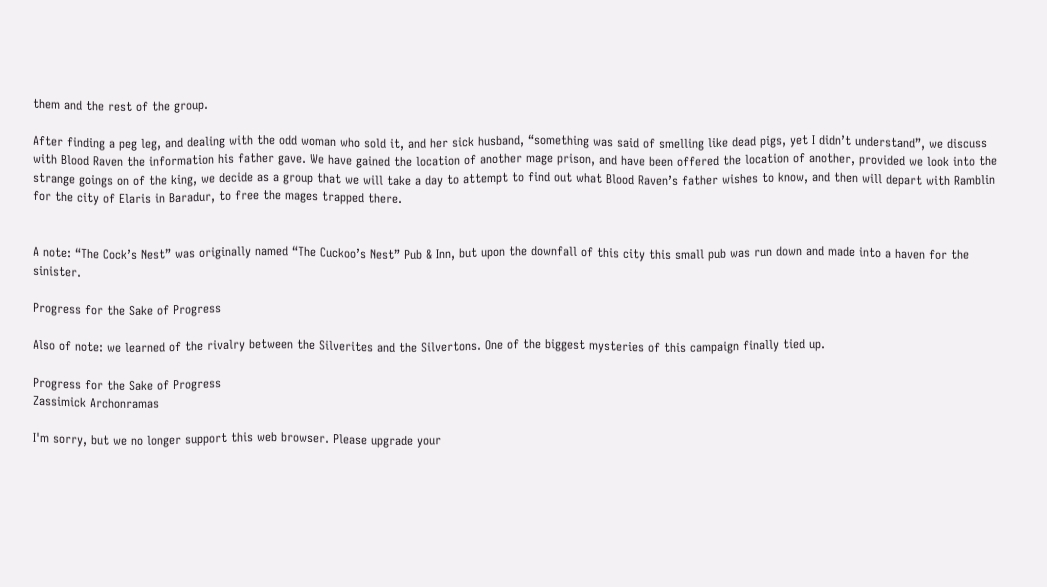them and the rest of the group.

After finding a peg leg, and dealing with the odd woman who sold it, and her sick husband, “something was said of smelling like dead pigs, yet I didn’t understand”, we discuss with Blood Raven the information his father gave. We have gained the location of another mage prison, and have been offered the location of another, provided we look into the strange goings on of the king, we decide as a group that we will take a day to attempt to find out what Blood Raven’s father wishes to know, and then will depart with Ramblin for the city of Elaris in Baradur, to free the mages trapped there.


A note: “The Cock’s Nest” was originally named “The Cuckoo’s Nest” Pub & Inn, but upon the downfall of this city this small pub was run down and made into a haven for the sinister.

Progress for the Sake of Progress

Also of note: we learned of the rivalry between the Silverites and the Silvertons. One of the biggest mysteries of this campaign finally tied up.

Progress for the Sake of Progress
Zassimick Archonramas

I'm sorry, but we no longer support this web browser. Please upgrade your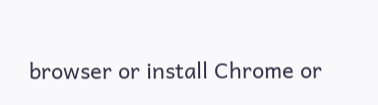browser or install Chrome or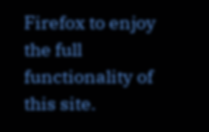Firefox to enjoy the full functionality of this site.